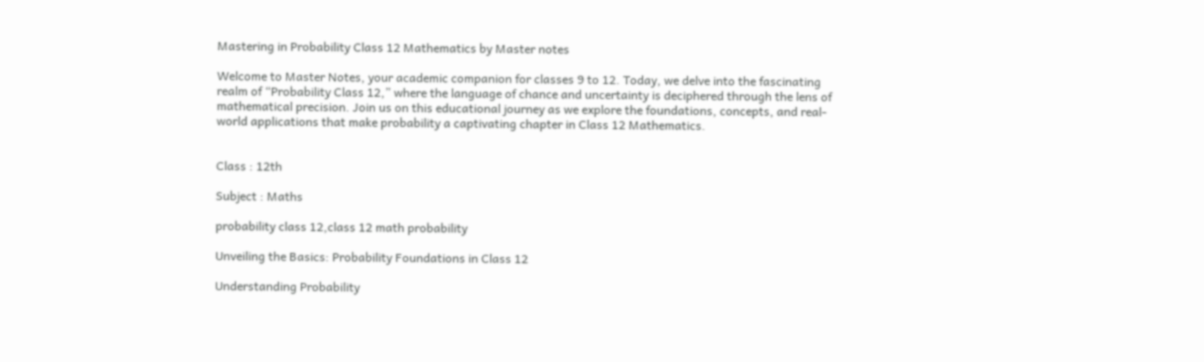Mastering in Probability Class 12 Mathematics by Master notes

Welcome to Master Notes, your academic companion for classes 9 to 12. Today, we delve into the fascinating realm of “Probability Class 12,” where the language of chance and uncertainty is deciphered through the lens of mathematical precision. Join us on this educational journey as we explore the foundations, concepts, and real-world applications that make probability a captivating chapter in Class 12 Mathematics.


Class : 12th

Subject : Maths

probability class 12,class 12 math probability

Unveiling the Basics: Probability Foundations in Class 12

Understanding Probability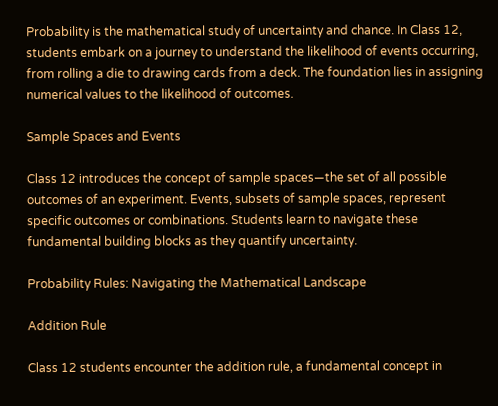Probability is the mathematical study of uncertainty and chance. In Class 12, students embark on a journey to understand the likelihood of events occurring, from rolling a die to drawing cards from a deck. The foundation lies in assigning numerical values to the likelihood of outcomes.

Sample Spaces and Events

Class 12 introduces the concept of sample spaces—the set of all possible outcomes of an experiment. Events, subsets of sample spaces, represent specific outcomes or combinations. Students learn to navigate these fundamental building blocks as they quantify uncertainty.

Probability Rules: Navigating the Mathematical Landscape

Addition Rule

Class 12 students encounter the addition rule, a fundamental concept in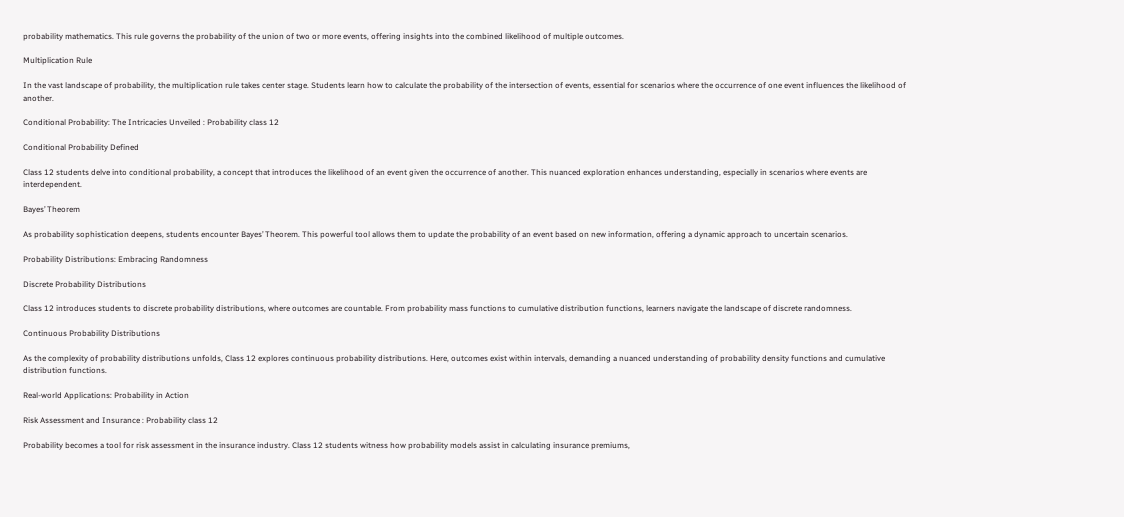probability mathematics. This rule governs the probability of the union of two or more events, offering insights into the combined likelihood of multiple outcomes.

Multiplication Rule

In the vast landscape of probability, the multiplication rule takes center stage. Students learn how to calculate the probability of the intersection of events, essential for scenarios where the occurrence of one event influences the likelihood of another.

Conditional Probability: The Intricacies Unveiled : Probability class 12

Conditional Probability Defined

Class 12 students delve into conditional probability, a concept that introduces the likelihood of an event given the occurrence of another. This nuanced exploration enhances understanding, especially in scenarios where events are interdependent.

Bayes’ Theorem

As probability sophistication deepens, students encounter Bayes’ Theorem. This powerful tool allows them to update the probability of an event based on new information, offering a dynamic approach to uncertain scenarios.

Probability Distributions: Embracing Randomness

Discrete Probability Distributions

Class 12 introduces students to discrete probability distributions, where outcomes are countable. From probability mass functions to cumulative distribution functions, learners navigate the landscape of discrete randomness.

Continuous Probability Distributions

As the complexity of probability distributions unfolds, Class 12 explores continuous probability distributions. Here, outcomes exist within intervals, demanding a nuanced understanding of probability density functions and cumulative distribution functions.

Real-world Applications: Probability in Action

Risk Assessment and Insurance : Probability class 12

Probability becomes a tool for risk assessment in the insurance industry. Class 12 students witness how probability models assist in calculating insurance premiums,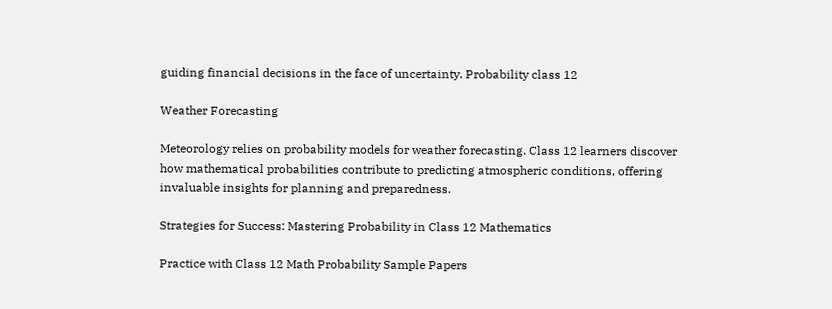guiding financial decisions in the face of uncertainty. Probability class 12

Weather Forecasting

Meteorology relies on probability models for weather forecasting. Class 12 learners discover how mathematical probabilities contribute to predicting atmospheric conditions, offering invaluable insights for planning and preparedness.

Strategies for Success: Mastering Probability in Class 12 Mathematics

Practice with Class 12 Math Probability Sample Papers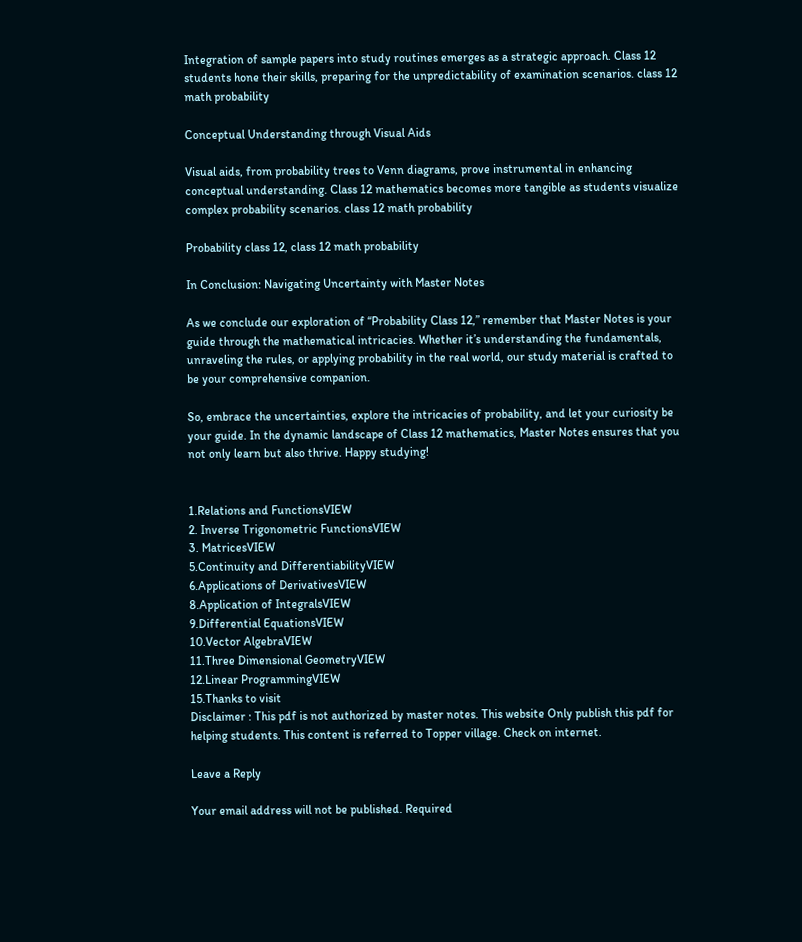Integration of sample papers into study routines emerges as a strategic approach. Class 12 students hone their skills, preparing for the unpredictability of examination scenarios. class 12 math probability

Conceptual Understanding through Visual Aids

Visual aids, from probability trees to Venn diagrams, prove instrumental in enhancing conceptual understanding. Class 12 mathematics becomes more tangible as students visualize complex probability scenarios. class 12 math probability

Probability class 12, class 12 math probability

In Conclusion: Navigating Uncertainty with Master Notes

As we conclude our exploration of “Probability Class 12,” remember that Master Notes is your guide through the mathematical intricacies. Whether it’s understanding the fundamentals, unraveling the rules, or applying probability in the real world, our study material is crafted to be your comprehensive companion.

So, embrace the uncertainties, explore the intricacies of probability, and let your curiosity be your guide. In the dynamic landscape of Class 12 mathematics, Master Notes ensures that you not only learn but also thrive. Happy studying!


1.Relations and FunctionsVIEW
2. Inverse Trigonometric FunctionsVIEW
3. MatricesVIEW
5.Continuity and DifferentiabilityVIEW
6.Applications of DerivativesVIEW
8.Application of IntegralsVIEW
9.Differential EquationsVIEW
10.Vector AlgebraVIEW
11.Three Dimensional GeometryVIEW
12.Linear ProgrammingVIEW
15.Thanks to visit
Disclaimer : This pdf is not authorized by master notes. This website Only publish this pdf for helping students. This content is referred to Topper village. Check on internet.

Leave a Reply

Your email address will not be published. Required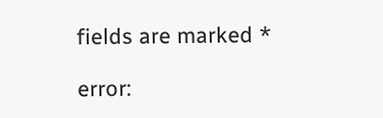fields are marked *

error: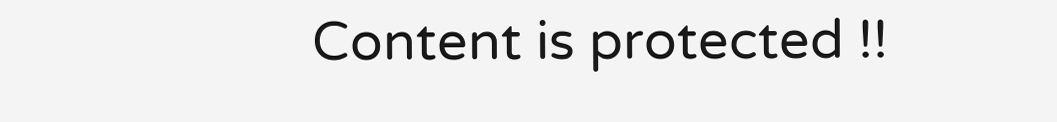Content is protected !!